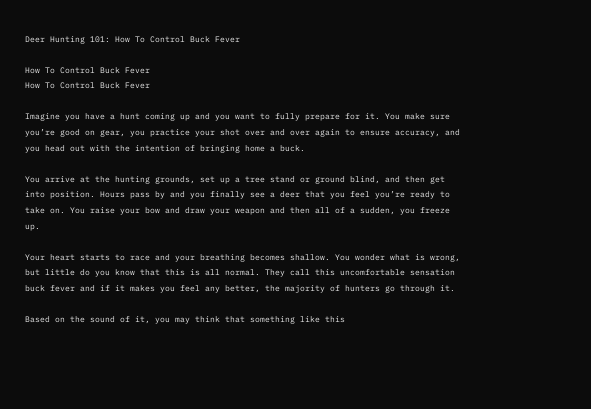Deer Hunting 101: How To Control Buck Fever

How To Control Buck Fever
How To Control Buck Fever

Imagine you have a hunt coming up and you want to fully prepare for it. You make sure you’re good on gear, you practice your shot over and over again to ensure accuracy, and you head out with the intention of bringing home a buck.

You arrive at the hunting grounds, set up a tree stand or ground blind, and then get into position. Hours pass by and you finally see a deer that you feel you’re ready to take on. You raise your bow and draw your weapon and then all of a sudden, you freeze up.

Your heart starts to race and your breathing becomes shallow. You wonder what is wrong, but little do you know that this is all normal. They call this uncomfortable sensation buck fever and if it makes you feel any better, the majority of hunters go through it.

Based on the sound of it, you may think that something like this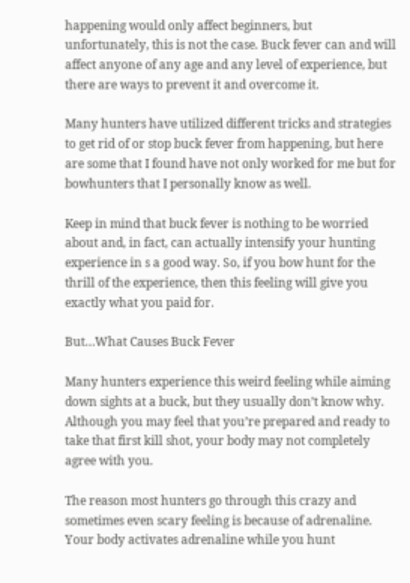happening would only affect beginners, but unfortunately, this is not the case. Buck fever can and will affect anyone of any age and any level of experience, but there are ways to prevent it and overcome it.

Many hunters have utilized different tricks and strategies to get rid of or stop buck fever from happening, but here are some that I found have not only worked for me but for bowhunters that I personally know as well.

Keep in mind that buck fever is nothing to be worried about and, in fact, can actually intensify your hunting experience in s a good way. So, if you bow hunt for the thrill of the experience, then this feeling will give you exactly what you paid for.

But…What Causes Buck Fever

Many hunters experience this weird feeling while aiming down sights at a buck, but they usually don’t know why. Although you may feel that you’re prepared and ready to take that first kill shot, your body may not completely agree with you.

The reason most hunters go through this crazy and sometimes even scary feeling is because of adrenaline. Your body activates adrenaline while you hunt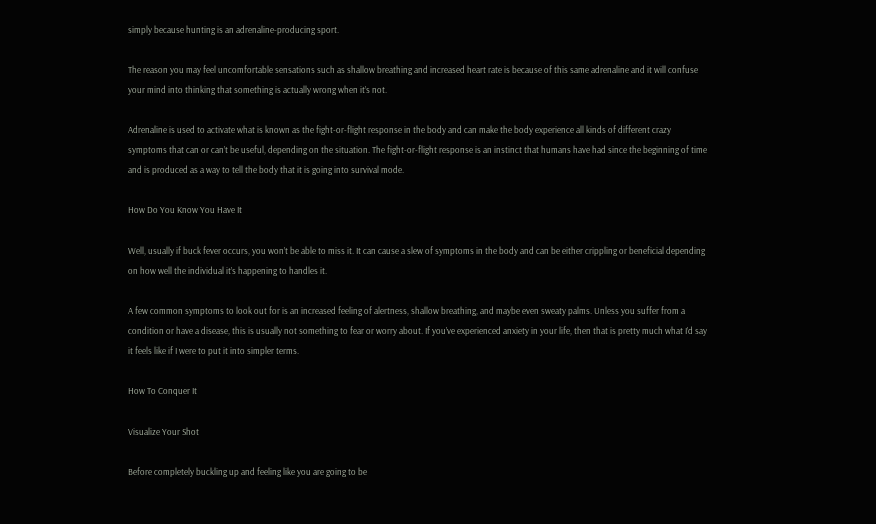simply because hunting is an adrenaline-producing sport.

The reason you may feel uncomfortable sensations such as shallow breathing and increased heart rate is because of this same adrenaline and it will confuse your mind into thinking that something is actually wrong when it’s not.

Adrenaline is used to activate what is known as the fight-or-flight response in the body and can make the body experience all kinds of different crazy symptoms that can or can’t be useful, depending on the situation. The fight-or-flight response is an instinct that humans have had since the beginning of time and is produced as a way to tell the body that it is going into survival mode.

How Do You Know You Have It

Well, usually if buck fever occurs, you won’t be able to miss it. It can cause a slew of symptoms in the body and can be either crippling or beneficial depending on how well the individual it’s happening to handles it.

A few common symptoms to look out for is an increased feeling of alertness, shallow breathing, and maybe even sweaty palms. Unless you suffer from a condition or have a disease, this is usually not something to fear or worry about. If you’ve experienced anxiety in your life, then that is pretty much what I’d say it feels like if I were to put it into simpler terms.

How To Conquer It

Visualize Your Shot

Before completely buckling up and feeling like you are going to be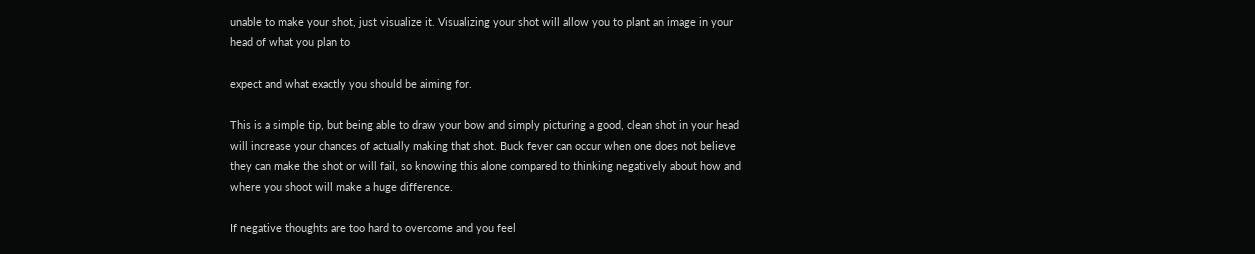unable to make your shot, just visualize it. Visualizing your shot will allow you to plant an image in your head of what you plan to

expect and what exactly you should be aiming for.

This is a simple tip, but being able to draw your bow and simply picturing a good, clean shot in your head will increase your chances of actually making that shot. Buck fever can occur when one does not believe they can make the shot or will fail, so knowing this alone compared to thinking negatively about how and where you shoot will make a huge difference.

If negative thoughts are too hard to overcome and you feel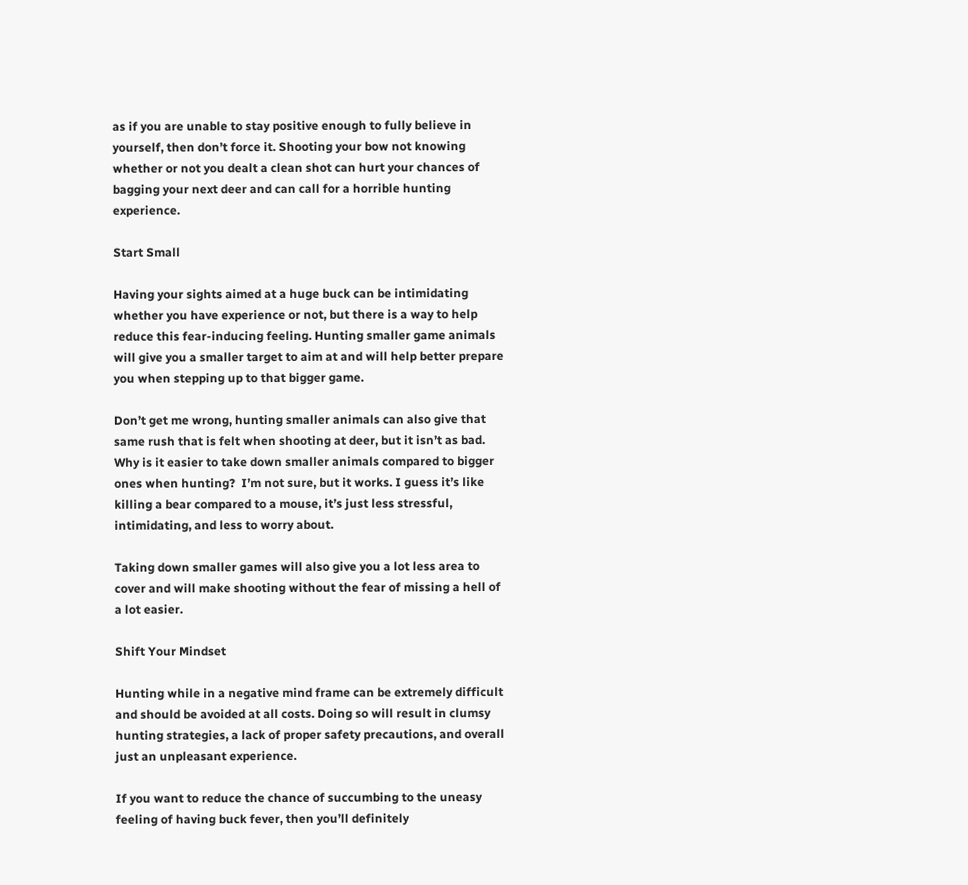as if you are unable to stay positive enough to fully believe in yourself, then don’t force it. Shooting your bow not knowing whether or not you dealt a clean shot can hurt your chances of bagging your next deer and can call for a horrible hunting experience.

Start Small

Having your sights aimed at a huge buck can be intimidating whether you have experience or not, but there is a way to help reduce this fear-inducing feeling. Hunting smaller game animals will give you a smaller target to aim at and will help better prepare you when stepping up to that bigger game.

Don’t get me wrong, hunting smaller animals can also give that same rush that is felt when shooting at deer, but it isn’t as bad. Why is it easier to take down smaller animals compared to bigger ones when hunting?  I’m not sure, but it works. I guess it’s like killing a bear compared to a mouse, it’s just less stressful, intimidating, and less to worry about.

Taking down smaller games will also give you a lot less area to cover and will make shooting without the fear of missing a hell of a lot easier.

Shift Your Mindset

Hunting while in a negative mind frame can be extremely difficult and should be avoided at all costs. Doing so will result in clumsy hunting strategies, a lack of proper safety precautions, and overall just an unpleasant experience.

If you want to reduce the chance of succumbing to the uneasy feeling of having buck fever, then you’ll definitely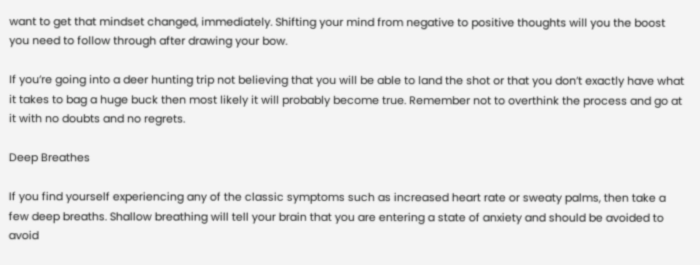want to get that mindset changed, immediately. Shifting your mind from negative to positive thoughts will you the boost you need to follow through after drawing your bow.

If you’re going into a deer hunting trip not believing that you will be able to land the shot or that you don’t exactly have what it takes to bag a huge buck then most likely it will probably become true. Remember not to overthink the process and go at it with no doubts and no regrets.

Deep Breathes

If you find yourself experiencing any of the classic symptoms such as increased heart rate or sweaty palms, then take a few deep breaths. Shallow breathing will tell your brain that you are entering a state of anxiety and should be avoided to avoid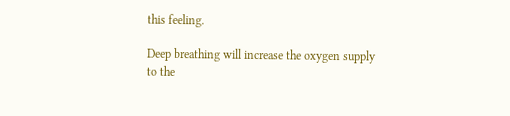this feeling.

Deep breathing will increase the oxygen supply to the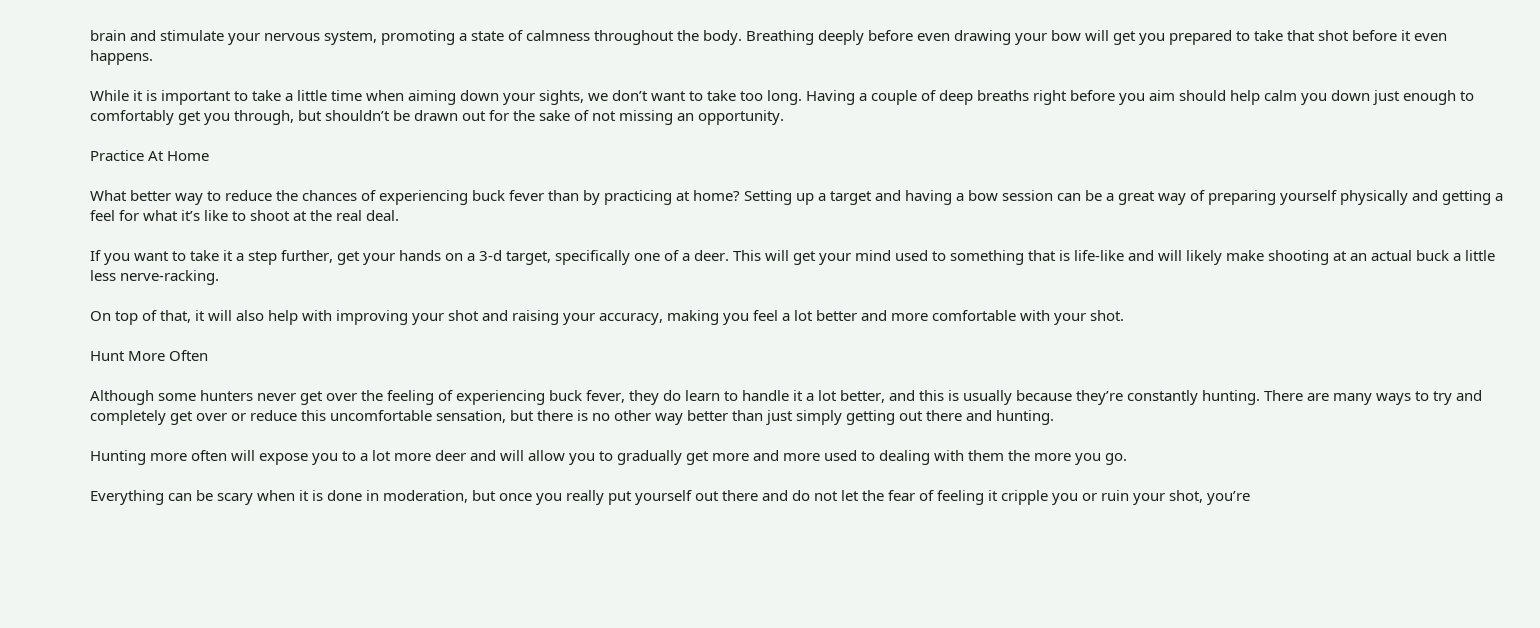brain and stimulate your nervous system, promoting a state of calmness throughout the body. Breathing deeply before even drawing your bow will get you prepared to take that shot before it even happens.

While it is important to take a little time when aiming down your sights, we don’t want to take too long. Having a couple of deep breaths right before you aim should help calm you down just enough to comfortably get you through, but shouldn’t be drawn out for the sake of not missing an opportunity.

Practice At Home

What better way to reduce the chances of experiencing buck fever than by practicing at home? Setting up a target and having a bow session can be a great way of preparing yourself physically and getting a feel for what it’s like to shoot at the real deal.

If you want to take it a step further, get your hands on a 3-d target, specifically one of a deer. This will get your mind used to something that is life-like and will likely make shooting at an actual buck a little less nerve-racking.

On top of that, it will also help with improving your shot and raising your accuracy, making you feel a lot better and more comfortable with your shot.

Hunt More Often

Although some hunters never get over the feeling of experiencing buck fever, they do learn to handle it a lot better, and this is usually because they’re constantly hunting. There are many ways to try and completely get over or reduce this uncomfortable sensation, but there is no other way better than just simply getting out there and hunting.

Hunting more often will expose you to a lot more deer and will allow you to gradually get more and more used to dealing with them the more you go.

Everything can be scary when it is done in moderation, but once you really put yourself out there and do not let the fear of feeling it cripple you or ruin your shot, you’re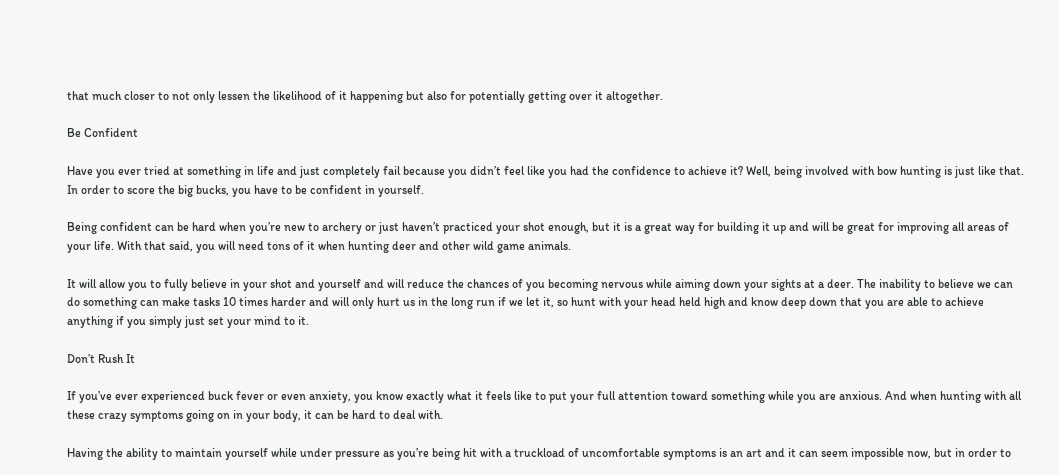that much closer to not only lessen the likelihood of it happening but also for potentially getting over it altogether.

Be Confident

Have you ever tried at something in life and just completely fail because you didn’t feel like you had the confidence to achieve it? Well, being involved with bow hunting is just like that. In order to score the big bucks, you have to be confident in yourself.

Being confident can be hard when you’re new to archery or just haven’t practiced your shot enough, but it is a great way for building it up and will be great for improving all areas of your life. With that said, you will need tons of it when hunting deer and other wild game animals.

It will allow you to fully believe in your shot and yourself and will reduce the chances of you becoming nervous while aiming down your sights at a deer. The inability to believe we can do something can make tasks 10 times harder and will only hurt us in the long run if we let it, so hunt with your head held high and know deep down that you are able to achieve anything if you simply just set your mind to it.

Don’t Rush It

If you’ve ever experienced buck fever or even anxiety, you know exactly what it feels like to put your full attention toward something while you are anxious. And when hunting with all these crazy symptoms going on in your body, it can be hard to deal with.

Having the ability to maintain yourself while under pressure as you’re being hit with a truckload of uncomfortable symptoms is an art and it can seem impossible now, but in order to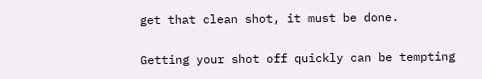get that clean shot, it must be done.

Getting your shot off quickly can be tempting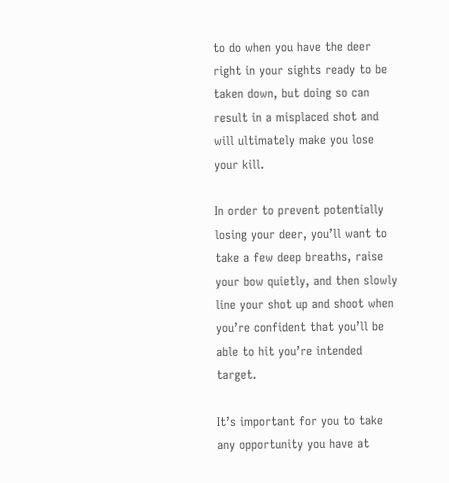to do when you have the deer right in your sights ready to be taken down, but doing so can result in a misplaced shot and will ultimately make you lose your kill.

In order to prevent potentially losing your deer, you’ll want to take a few deep breaths, raise your bow quietly, and then slowly line your shot up and shoot when you’re confident that you’ll be able to hit you’re intended target.

It’s important for you to take any opportunity you have at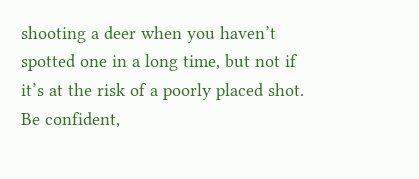shooting a deer when you haven’t spotted one in a long time, but not if it’s at the risk of a poorly placed shot. Be confident,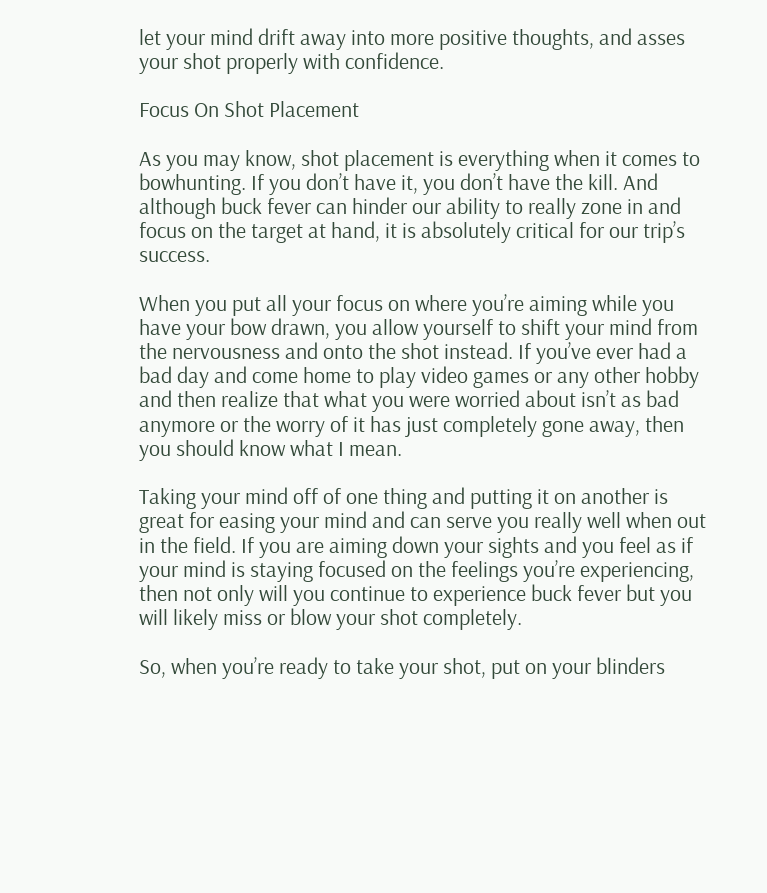let your mind drift away into more positive thoughts, and asses your shot properly with confidence.

Focus On Shot Placement

As you may know, shot placement is everything when it comes to bowhunting. If you don’t have it, you don’t have the kill. And although buck fever can hinder our ability to really zone in and focus on the target at hand, it is absolutely critical for our trip’s success.

When you put all your focus on where you’re aiming while you have your bow drawn, you allow yourself to shift your mind from the nervousness and onto the shot instead. If you’ve ever had a bad day and come home to play video games or any other hobby and then realize that what you were worried about isn’t as bad anymore or the worry of it has just completely gone away, then you should know what I mean.

Taking your mind off of one thing and putting it on another is great for easing your mind and can serve you really well when out in the field. If you are aiming down your sights and you feel as if your mind is staying focused on the feelings you’re experiencing, then not only will you continue to experience buck fever but you will likely miss or blow your shot completely.

So, when you’re ready to take your shot, put on your blinders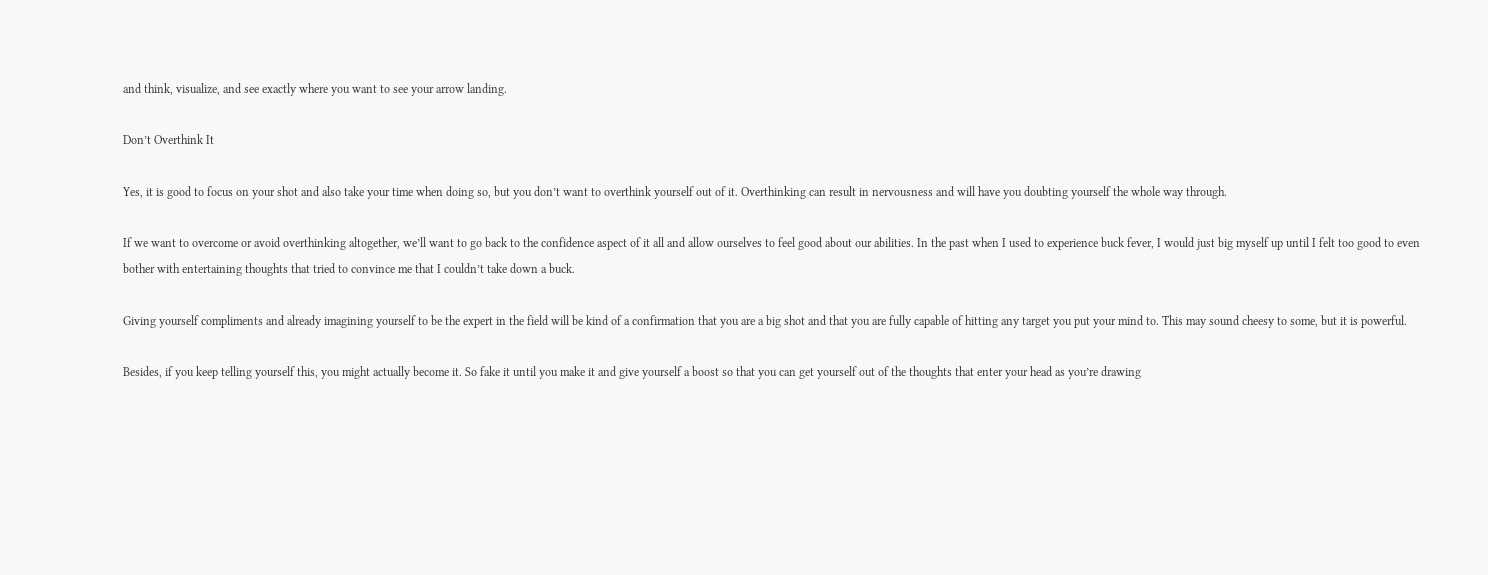and think, visualize, and see exactly where you want to see your arrow landing.

Don’t Overthink It

Yes, it is good to focus on your shot and also take your time when doing so, but you don’t want to overthink yourself out of it. Overthinking can result in nervousness and will have you doubting yourself the whole way through.

If we want to overcome or avoid overthinking altogether, we’ll want to go back to the confidence aspect of it all and allow ourselves to feel good about our abilities. In the past when I used to experience buck fever, I would just big myself up until I felt too good to even bother with entertaining thoughts that tried to convince me that I couldn’t take down a buck.

Giving yourself compliments and already imagining yourself to be the expert in the field will be kind of a confirmation that you are a big shot and that you are fully capable of hitting any target you put your mind to. This may sound cheesy to some, but it is powerful.

Besides, if you keep telling yourself this, you might actually become it. So fake it until you make it and give yourself a boost so that you can get yourself out of the thoughts that enter your head as you’re drawing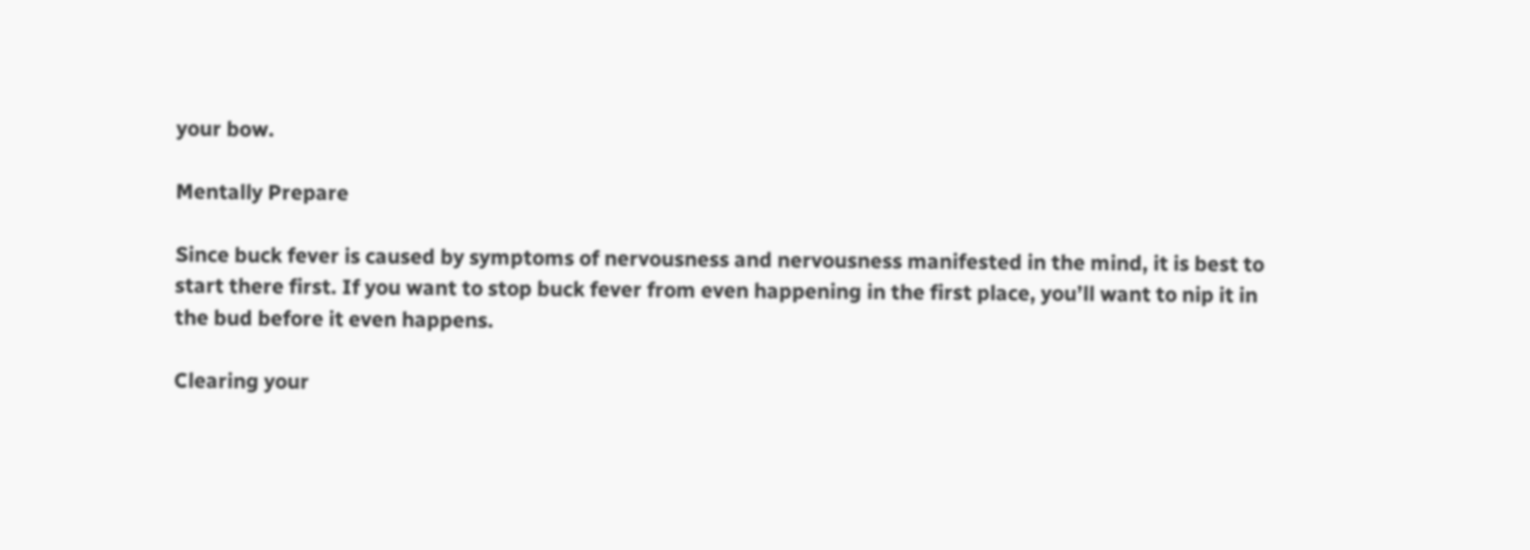your bow.

Mentally Prepare

Since buck fever is caused by symptoms of nervousness and nervousness manifested in the mind, it is best to start there first. If you want to stop buck fever from even happening in the first place, you’ll want to nip it in the bud before it even happens.

Clearing your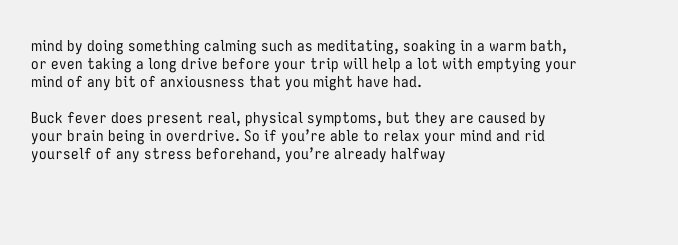mind by doing something calming such as meditating, soaking in a warm bath, or even taking a long drive before your trip will help a lot with emptying your mind of any bit of anxiousness that you might have had.

Buck fever does present real, physical symptoms, but they are caused by your brain being in overdrive. So if you’re able to relax your mind and rid yourself of any stress beforehand, you’re already halfway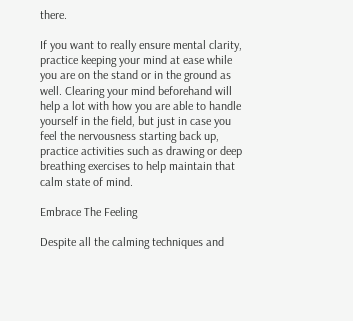there.

If you want to really ensure mental clarity, practice keeping your mind at ease while you are on the stand or in the ground as well. Clearing your mind beforehand will help a lot with how you are able to handle yourself in the field, but just in case you feel the nervousness starting back up, practice activities such as drawing or deep breathing exercises to help maintain that calm state of mind.

Embrace The Feeling

Despite all the calming techniques and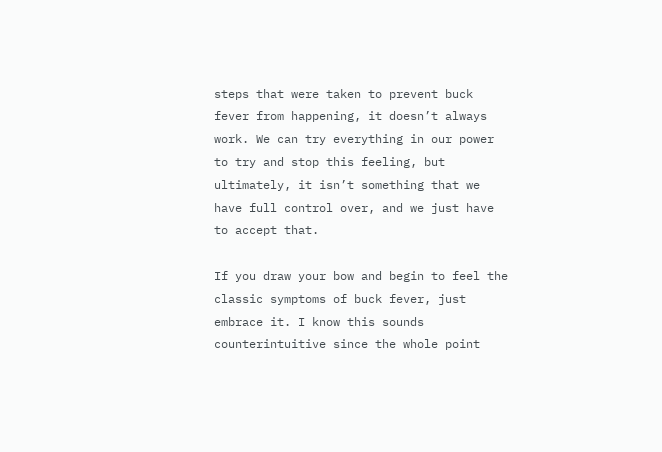steps that were taken to prevent buck fever from happening, it doesn’t always work. We can try everything in our power to try and stop this feeling, but ultimately, it isn’t something that we have full control over, and we just have to accept that.

If you draw your bow and begin to feel the classic symptoms of buck fever, just embrace it. I know this sounds counterintuitive since the whole point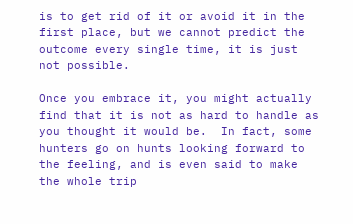is to get rid of it or avoid it in the first place, but we cannot predict the outcome every single time, it is just not possible.

Once you embrace it, you might actually find that it is not as hard to handle as you thought it would be.  In fact, some hunters go on hunts looking forward to the feeling, and is even said to make the whole trip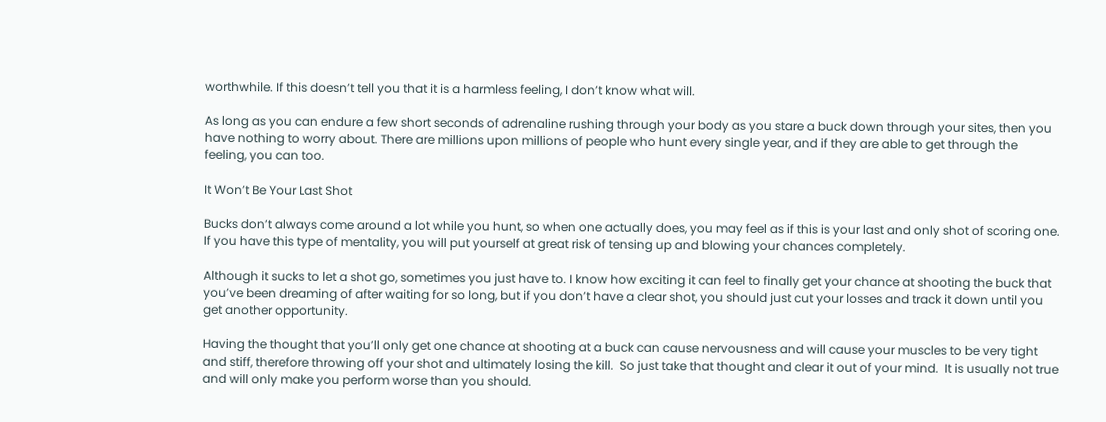worthwhile. If this doesn’t tell you that it is a harmless feeling, I don’t know what will.

As long as you can endure a few short seconds of adrenaline rushing through your body as you stare a buck down through your sites, then you have nothing to worry about. There are millions upon millions of people who hunt every single year, and if they are able to get through the feeling, you can too.

It Won’t Be Your Last Shot

Bucks don’t always come around a lot while you hunt, so when one actually does, you may feel as if this is your last and only shot of scoring one. If you have this type of mentality, you will put yourself at great risk of tensing up and blowing your chances completely.

Although it sucks to let a shot go, sometimes you just have to. I know how exciting it can feel to finally get your chance at shooting the buck that you’ve been dreaming of after waiting for so long, but if you don’t have a clear shot, you should just cut your losses and track it down until you get another opportunity.

Having the thought that you’ll only get one chance at shooting at a buck can cause nervousness and will cause your muscles to be very tight and stiff, therefore throwing off your shot and ultimately losing the kill.  So just take that thought and clear it out of your mind.  It is usually not true and will only make you perform worse than you should.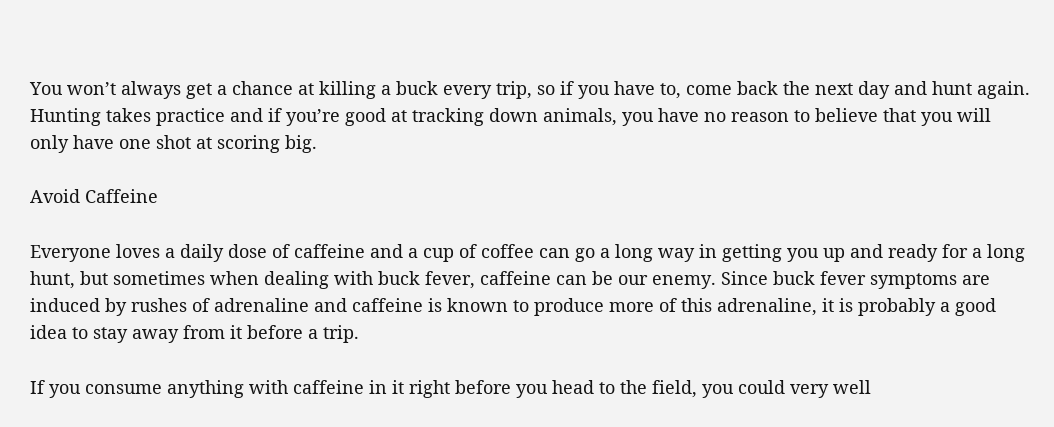You won’t always get a chance at killing a buck every trip, so if you have to, come back the next day and hunt again.  Hunting takes practice and if you’re good at tracking down animals, you have no reason to believe that you will only have one shot at scoring big.

Avoid Caffeine

Everyone loves a daily dose of caffeine and a cup of coffee can go a long way in getting you up and ready for a long hunt, but sometimes when dealing with buck fever, caffeine can be our enemy. Since buck fever symptoms are induced by rushes of adrenaline and caffeine is known to produce more of this adrenaline, it is probably a good idea to stay away from it before a trip.

If you consume anything with caffeine in it right before you head to the field, you could very well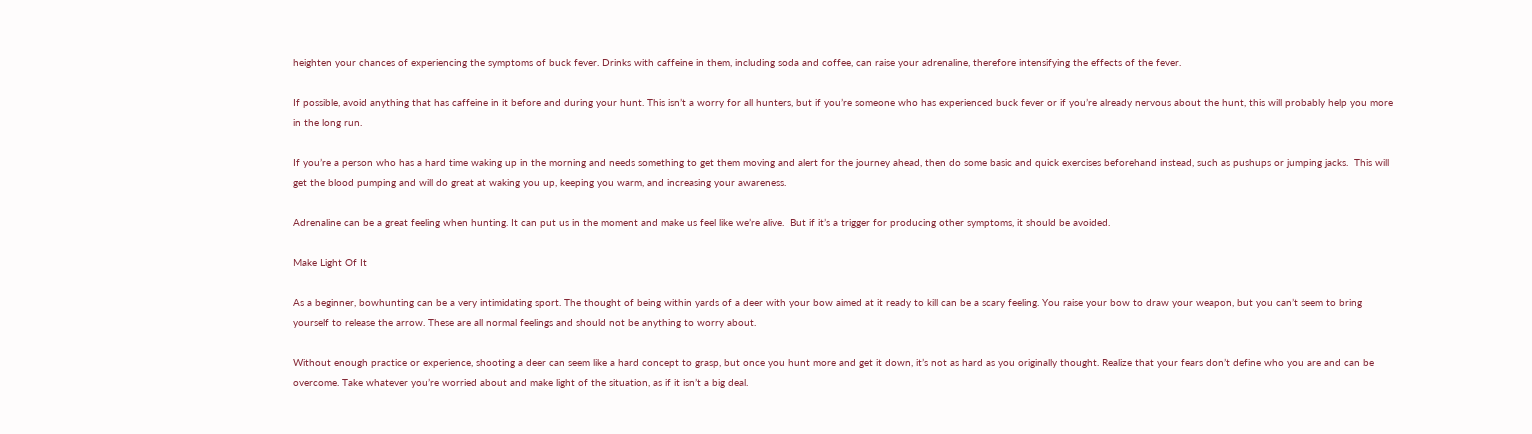heighten your chances of experiencing the symptoms of buck fever. Drinks with caffeine in them, including soda and coffee, can raise your adrenaline, therefore intensifying the effects of the fever.

If possible, avoid anything that has caffeine in it before and during your hunt. This isn’t a worry for all hunters, but if you’re someone who has experienced buck fever or if you’re already nervous about the hunt, this will probably help you more in the long run.

If you’re a person who has a hard time waking up in the morning and needs something to get them moving and alert for the journey ahead, then do some basic and quick exercises beforehand instead, such as pushups or jumping jacks.  This will get the blood pumping and will do great at waking you up, keeping you warm, and increasing your awareness.

Adrenaline can be a great feeling when hunting. It can put us in the moment and make us feel like we’re alive.  But if it’s a trigger for producing other symptoms, it should be avoided.

Make Light Of It

As a beginner, bowhunting can be a very intimidating sport. The thought of being within yards of a deer with your bow aimed at it ready to kill can be a scary feeling. You raise your bow to draw your weapon, but you can’t seem to bring yourself to release the arrow. These are all normal feelings and should not be anything to worry about.

Without enough practice or experience, shooting a deer can seem like a hard concept to grasp, but once you hunt more and get it down, it’s not as hard as you originally thought. Realize that your fears don’t define who you are and can be overcome. Take whatever you’re worried about and make light of the situation, as if it isn’t a big deal.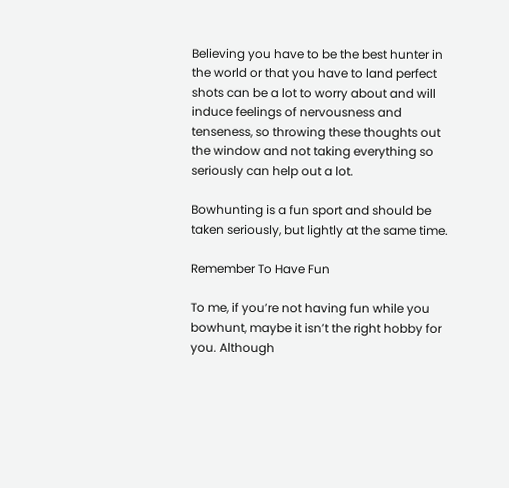Believing you have to be the best hunter in the world or that you have to land perfect shots can be a lot to worry about and will induce feelings of nervousness and tenseness, so throwing these thoughts out the window and not taking everything so seriously can help out a lot.

Bowhunting is a fun sport and should be taken seriously, but lightly at the same time.

Remember To Have Fun

To me, if you’re not having fun while you bowhunt, maybe it isn’t the right hobby for you. Although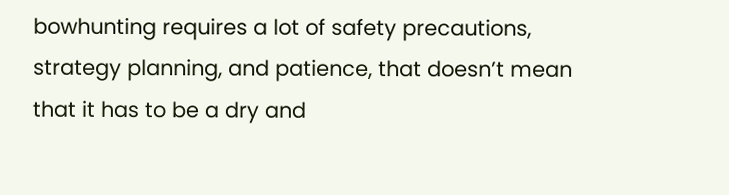bowhunting requires a lot of safety precautions, strategy planning, and patience, that doesn’t mean that it has to be a dry and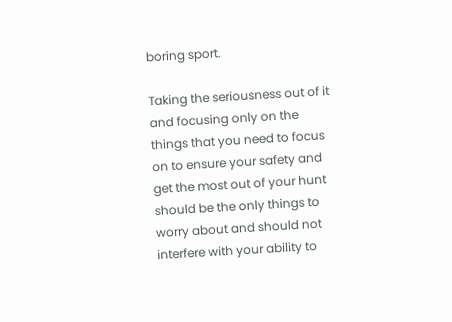boring sport.

Taking the seriousness out of it and focusing only on the things that you need to focus on to ensure your safety and get the most out of your hunt should be the only things to worry about and should not interfere with your ability to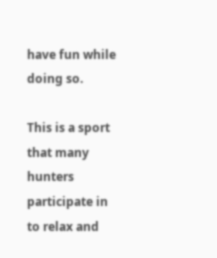have fun while doing so.

This is a sport that many hunters participate in to relax and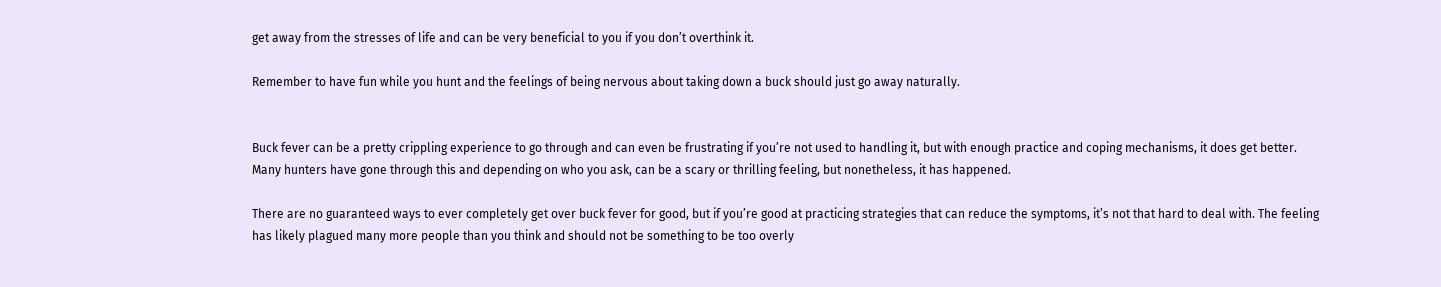get away from the stresses of life and can be very beneficial to you if you don’t overthink it.

Remember to have fun while you hunt and the feelings of being nervous about taking down a buck should just go away naturally.


Buck fever can be a pretty crippling experience to go through and can even be frustrating if you’re not used to handling it, but with enough practice and coping mechanisms, it does get better. Many hunters have gone through this and depending on who you ask, can be a scary or thrilling feeling, but nonetheless, it has happened.

There are no guaranteed ways to ever completely get over buck fever for good, but if you’re good at practicing strategies that can reduce the symptoms, it’s not that hard to deal with. The feeling has likely plagued many more people than you think and should not be something to be too overly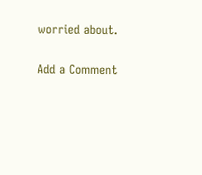worried about.

Add a Comment